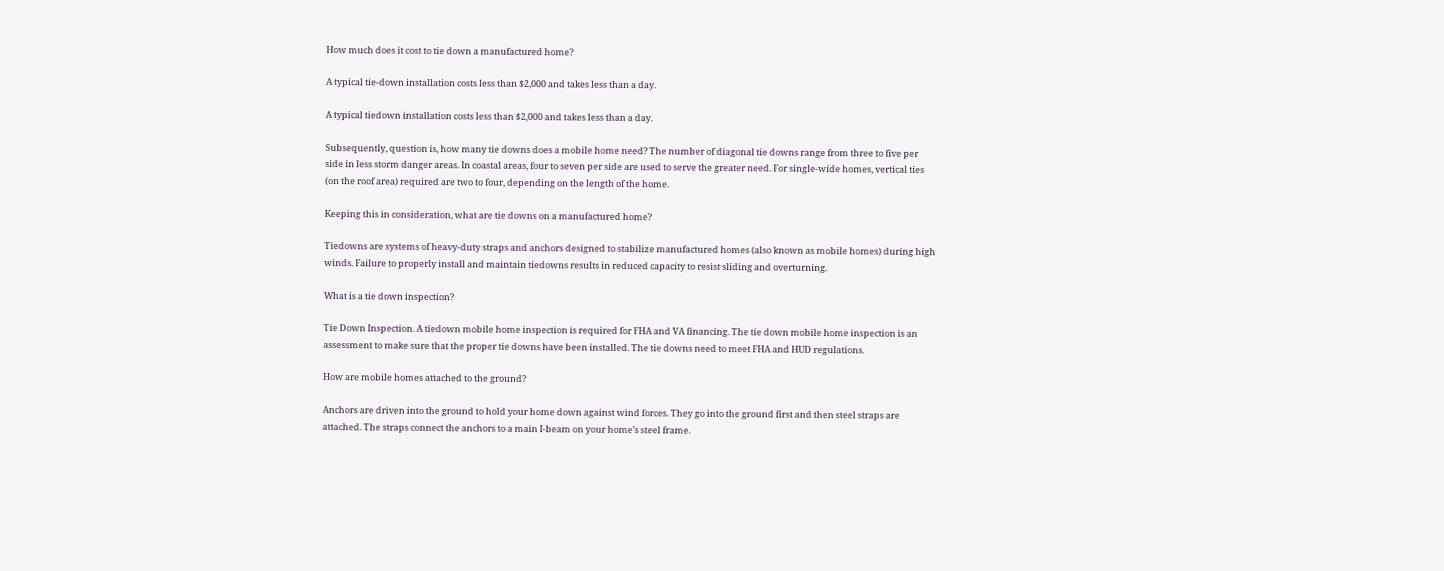How much does it cost to tie down a manufactured home?

A typical tie-down installation costs less than $2,000 and takes less than a day.

A typical tiedown installation costs less than $2,000 and takes less than a day.

Subsequently, question is, how many tie downs does a mobile home need? The number of diagonal tie downs range from three to five per side in less storm danger areas. In coastal areas, four to seven per side are used to serve the greater need. For single-wide homes, vertical ties (on the roof area) required are two to four, depending on the length of the home.

Keeping this in consideration, what are tie downs on a manufactured home?

Tiedowns are systems of heavy-duty straps and anchors designed to stabilize manufactured homes (also known as mobile homes) during high winds. Failure to properly install and maintain tiedowns results in reduced capacity to resist sliding and overturning.

What is a tie down inspection?

Tie Down Inspection. A tiedown mobile home inspection is required for FHA and VA financing. The tie down mobile home inspection is an assessment to make sure that the proper tie downs have been installed. The tie downs need to meet FHA and HUD regulations.

How are mobile homes attached to the ground?

Anchors are driven into the ground to hold your home down against wind forces. They go into the ground first and then steel straps are attached. The straps connect the anchors to a main I-beam on your home’s steel frame.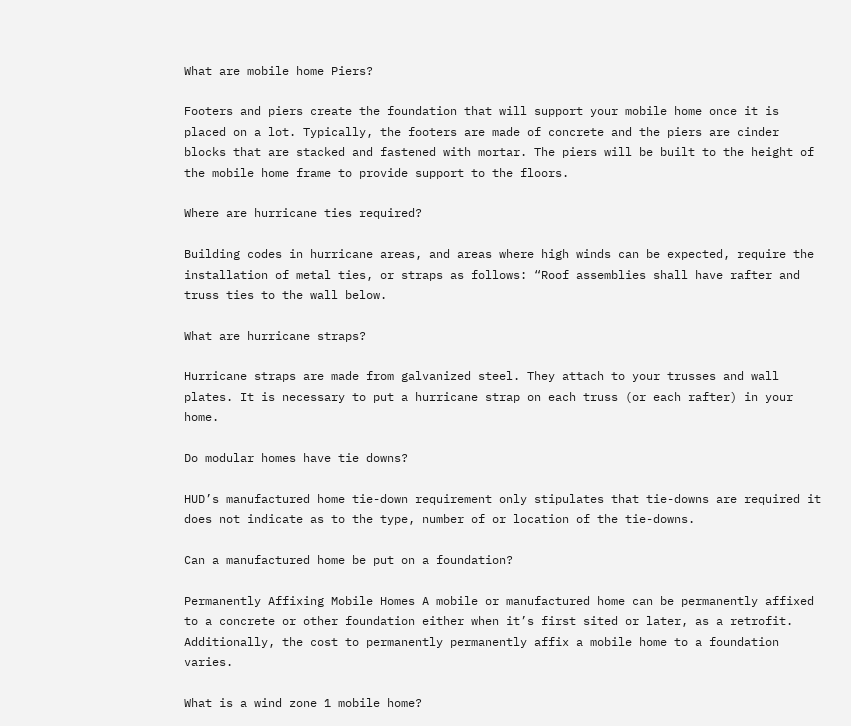What are mobile home Piers?

Footers and piers create the foundation that will support your mobile home once it is placed on a lot. Typically, the footers are made of concrete and the piers are cinder blocks that are stacked and fastened with mortar. The piers will be built to the height of the mobile home frame to provide support to the floors.

Where are hurricane ties required?

Building codes in hurricane areas, and areas where high winds can be expected, require the installation of metal ties, or straps as follows: “Roof assemblies shall have rafter and truss ties to the wall below.

What are hurricane straps?

Hurricane straps are made from galvanized steel. They attach to your trusses and wall plates. It is necessary to put a hurricane strap on each truss (or each rafter) in your home.

Do modular homes have tie downs?

HUD’s manufactured home tie-down requirement only stipulates that tie-downs are required it does not indicate as to the type, number of or location of the tie-downs.

Can a manufactured home be put on a foundation?

Permanently Affixing Mobile Homes A mobile or manufactured home can be permanently affixed to a concrete or other foundation either when it’s first sited or later, as a retrofit. Additionally, the cost to permanently permanently affix a mobile home to a foundation varies.

What is a wind zone 1 mobile home?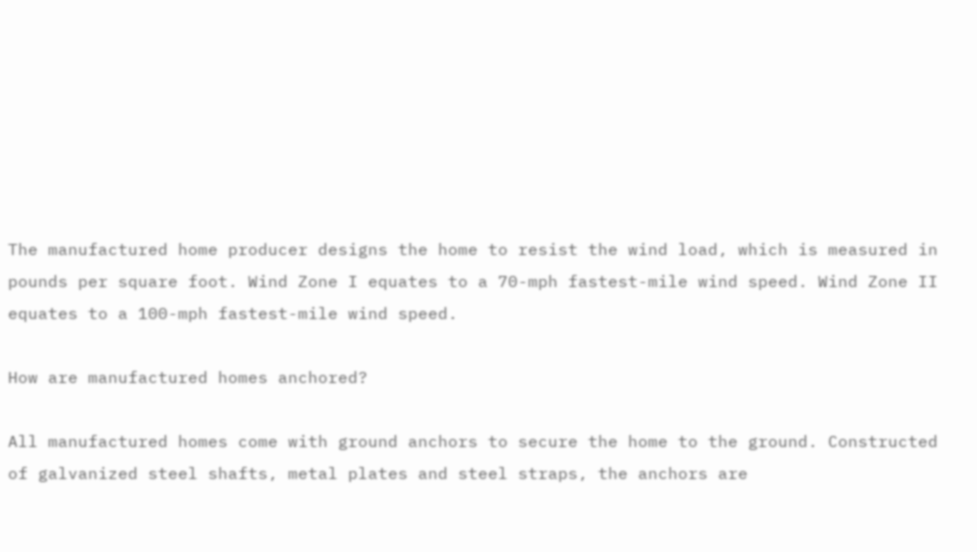The manufactured home producer designs the home to resist the wind load, which is measured in pounds per square foot. Wind Zone I equates to a 70-mph fastest-mile wind speed. Wind Zone II equates to a 100-mph fastest-mile wind speed.

How are manufactured homes anchored?

All manufactured homes come with ground anchors to secure the home to the ground. Constructed of galvanized steel shafts, metal plates and steel straps, the anchors are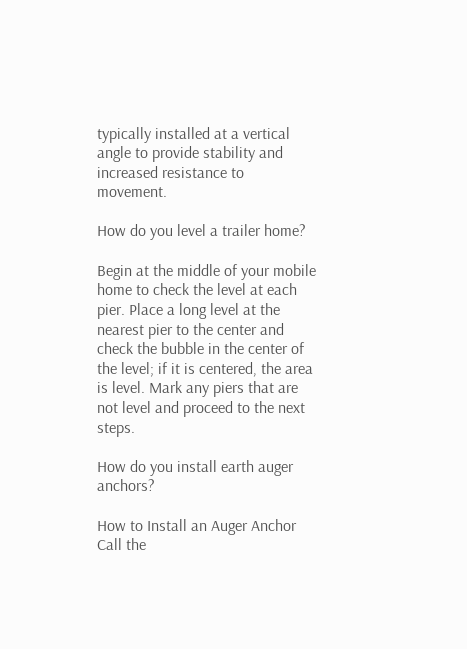typically installed at a vertical angle to provide stability and increased resistance to movement.

How do you level a trailer home?

Begin at the middle of your mobile home to check the level at each pier. Place a long level at the nearest pier to the center and check the bubble in the center of the level; if it is centered, the area is level. Mark any piers that are not level and proceed to the next steps.

How do you install earth auger anchors?

How to Install an Auger Anchor Call the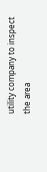utility company to inspect the area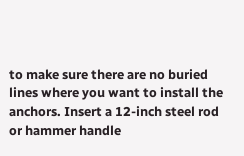to make sure there are no buried lines where you want to install the anchors. Insert a 12-inch steel rod or hammer handle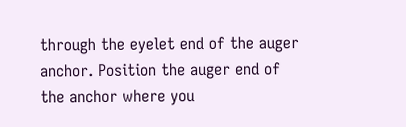through the eyelet end of the auger anchor. Position the auger end of the anchor where you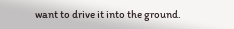want to drive it into the ground.